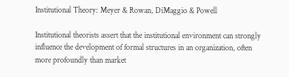Institutional Theory: Meyer & Rowan, DiMaggio & Powell

Institutional theorists assert that the institutional environment can strongly influence the development of formal structures in an organization, often more profoundly than market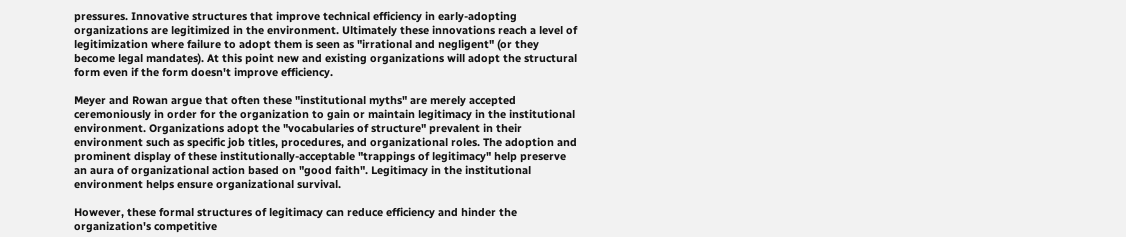pressures. Innovative structures that improve technical efficiency in early-adopting organizations are legitimized in the environment. Ultimately these innovations reach a level of legitimization where failure to adopt them is seen as "irrational and negligent" (or they become legal mandates). At this point new and existing organizations will adopt the structural form even if the form doesn't improve efficiency.

Meyer and Rowan argue that often these "institutional myths" are merely accepted ceremoniously in order for the organization to gain or maintain legitimacy in the institutional environment. Organizations adopt the "vocabularies of structure" prevalent in their environment such as specific job titles, procedures, and organizational roles. The adoption and prominent display of these institutionally-acceptable "trappings of legitimacy" help preserve an aura of organizational action based on "good faith". Legitimacy in the institutional environment helps ensure organizational survival.

However, these formal structures of legitimacy can reduce efficiency and hinder the organization's competitive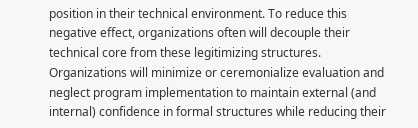position in their technical environment. To reduce this negative effect, organizations often will decouple their technical core from these legitimizing structures. Organizations will minimize or ceremonialize evaluation and neglect program implementation to maintain external (and internal) confidence in formal structures while reducing their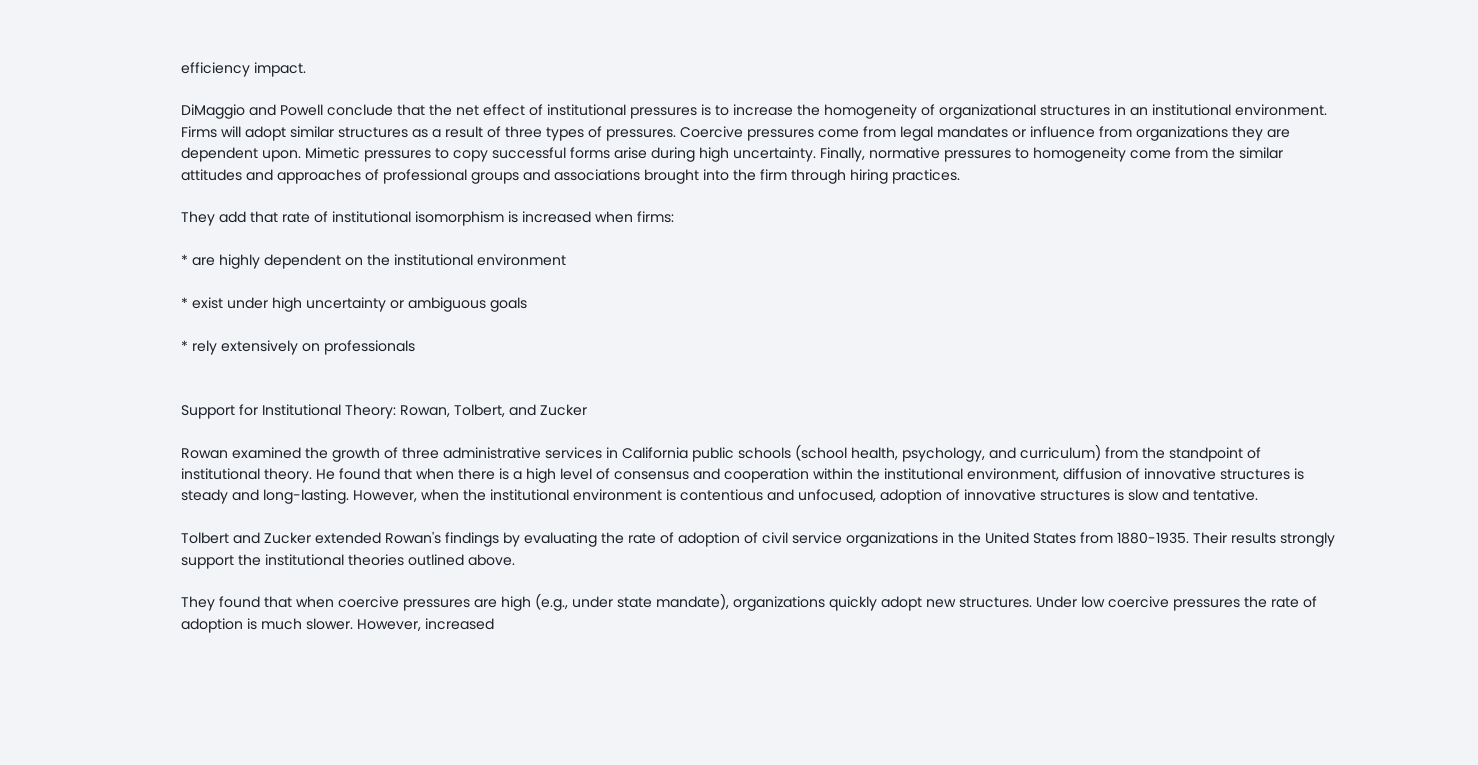efficiency impact.

DiMaggio and Powell conclude that the net effect of institutional pressures is to increase the homogeneity of organizational structures in an institutional environment. Firms will adopt similar structures as a result of three types of pressures. Coercive pressures come from legal mandates or influence from organizations they are dependent upon. Mimetic pressures to copy successful forms arise during high uncertainty. Finally, normative pressures to homogeneity come from the similar attitudes and approaches of professional groups and associations brought into the firm through hiring practices.

They add that rate of institutional isomorphism is increased when firms:

* are highly dependent on the institutional environment

* exist under high uncertainty or ambiguous goals

* rely extensively on professionals


Support for Institutional Theory: Rowan, Tolbert, and Zucker

Rowan examined the growth of three administrative services in California public schools (school health, psychology, and curriculum) from the standpoint of institutional theory. He found that when there is a high level of consensus and cooperation within the institutional environment, diffusion of innovative structures is steady and long-lasting. However, when the institutional environment is contentious and unfocused, adoption of innovative structures is slow and tentative.

Tolbert and Zucker extended Rowan's findings by evaluating the rate of adoption of civil service organizations in the United States from 1880-1935. Their results strongly support the institutional theories outlined above.

They found that when coercive pressures are high (e.g., under state mandate), organizations quickly adopt new structures. Under low coercive pressures the rate of adoption is much slower. However, increased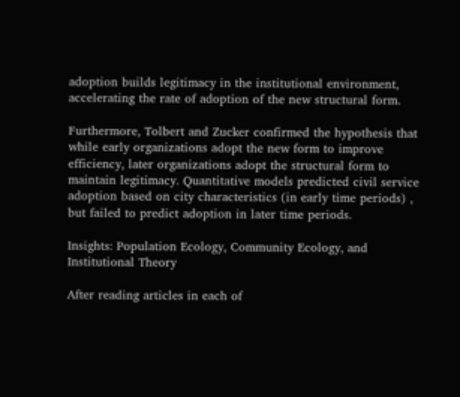adoption builds legitimacy in the institutional environment, accelerating the rate of adoption of the new structural form.

Furthermore, Tolbert and Zucker confirmed the hypothesis that while early organizations adopt the new form to improve efficiency, later organizations adopt the structural form to maintain legitimacy. Quantitative models predicted civil service adoption based on city characteristics (in early time periods) , but failed to predict adoption in later time periods.

Insights: Population Ecology, Community Ecology, and Institutional Theory

After reading articles in each of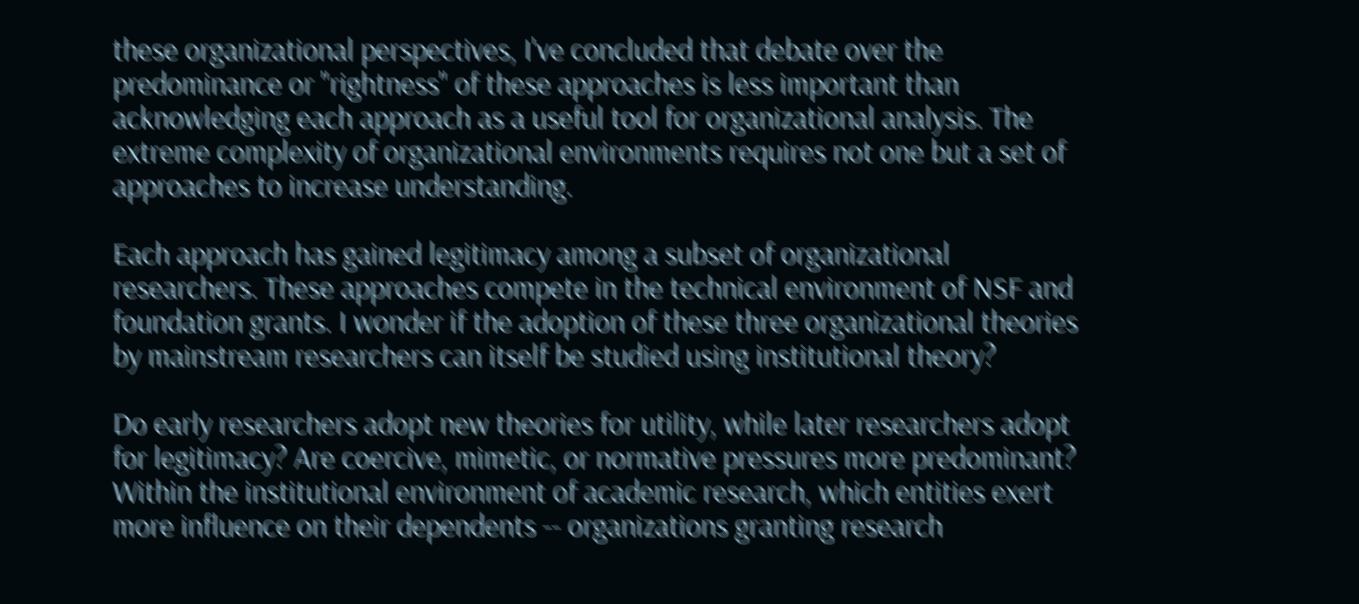these organizational perspectives, I've concluded that debate over the predominance or "rightness" of these approaches is less important than acknowledging each approach as a useful tool for organizational analysis. The extreme complexity of organizational environments requires not one but a set of approaches to increase understanding.

Each approach has gained legitimacy among a subset of organizational researchers. These approaches compete in the technical environment of NSF and foundation grants. I wonder if the adoption of these three organizational theories by mainstream researchers can itself be studied using institutional theory?

Do early researchers adopt new theories for utility, while later researchers adopt for legitimacy? Are coercive, mimetic, or normative pressures more predominant? Within the institutional environment of academic research, which entities exert more influence on their dependents -- organizations granting research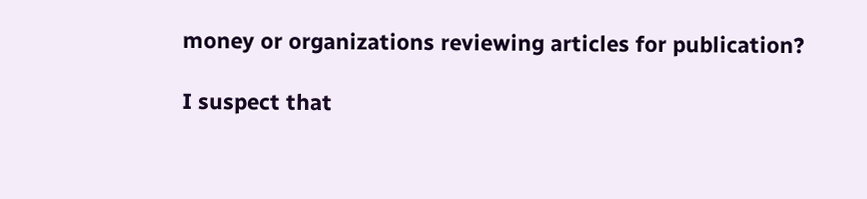money or organizations reviewing articles for publication?

I suspect that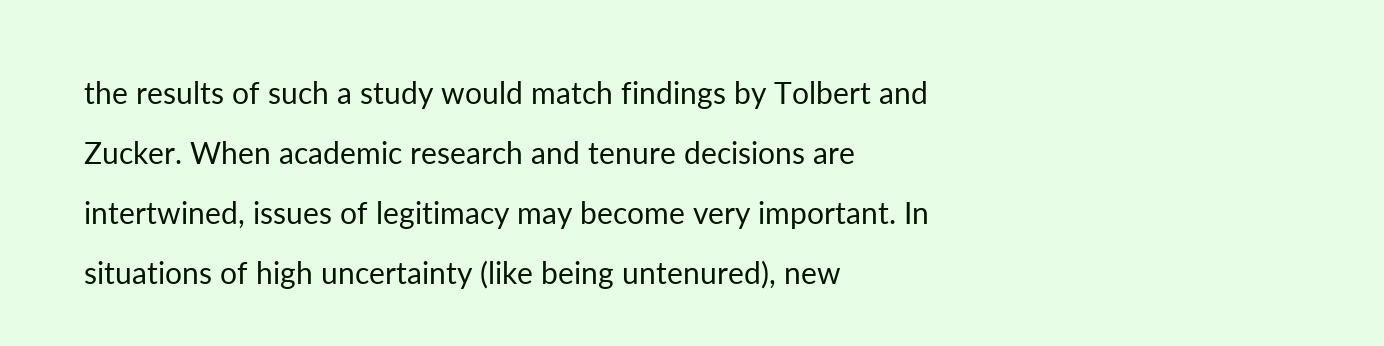the results of such a study would match findings by Tolbert and Zucker. When academic research and tenure decisions are intertwined, issues of legitimacy may become very important. In situations of high uncertainty (like being untenured), new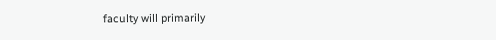faculty will primarily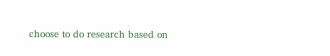choose to do research based on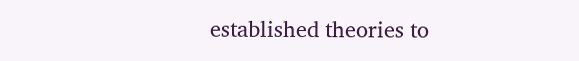established theories to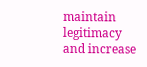maintain legitimacy and increase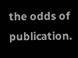the odds of publication.